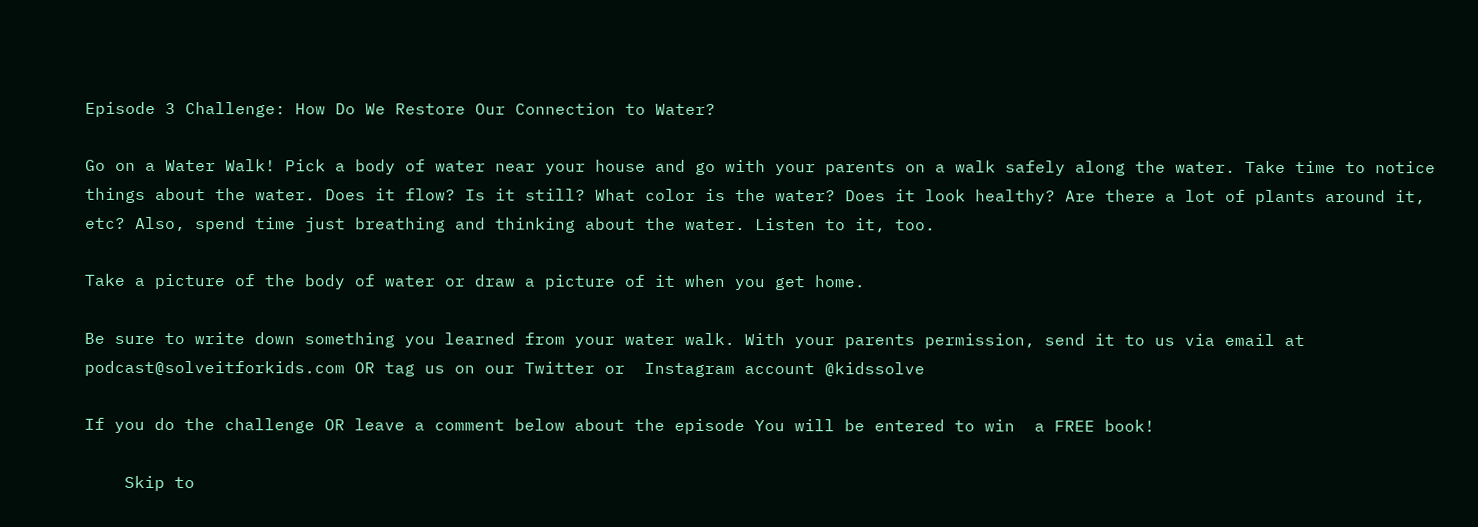Episode 3 Challenge: How Do We Restore Our Connection to Water?

Go on a Water Walk! Pick a body of water near your house and go with your parents on a walk safely along the water. Take time to notice things about the water. Does it flow? Is it still? What color is the water? Does it look healthy? Are there a lot of plants around it, etc? Also, spend time just breathing and thinking about the water. Listen to it, too.

Take a picture of the body of water or draw a picture of it when you get home.

Be sure to write down something you learned from your water walk. With your parents permission, send it to us via email at podcast@solveitforkids.com OR tag us on our Twitter or  Instagram account @kidssolve

If you do the challenge OR leave a comment below about the episode You will be entered to win  a FREE book!

    Skip to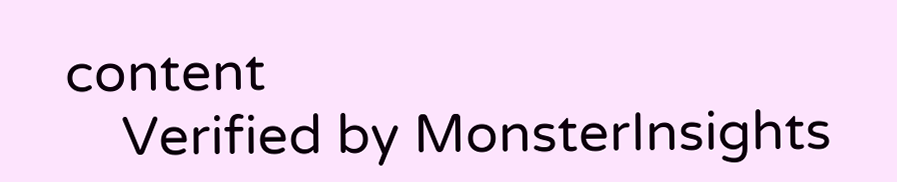content
    Verified by MonsterInsights